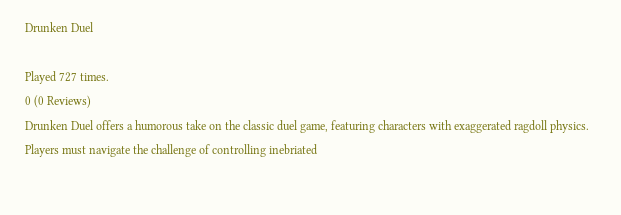Drunken Duel

Played 727 times.
0 (0 Reviews)
Drunken Duel offers a humorous take on the classic duel game, featuring characters with exaggerated ragdoll physics. Players must navigate the challenge of controlling inebriated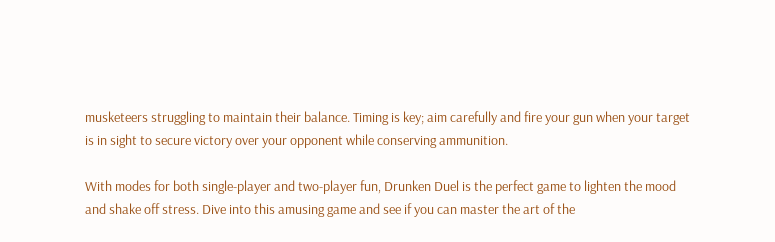musketeers struggling to maintain their balance. Timing is key; aim carefully and fire your gun when your target is in sight to secure victory over your opponent while conserving ammunition.

With modes for both single-player and two-player fun, Drunken Duel is the perfect game to lighten the mood and shake off stress. Dive into this amusing game and see if you can master the art of the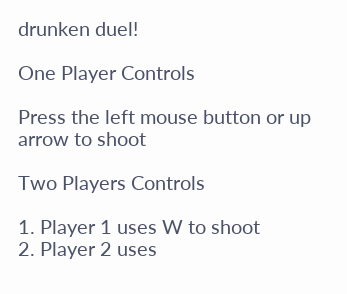drunken duel!

One Player Controls

Press the left mouse button or up arrow to shoot

Two Players Controls

1. Player 1 uses W to shoot
2. Player 2 uses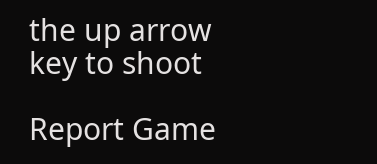the up arrow key to shoot

Report Game